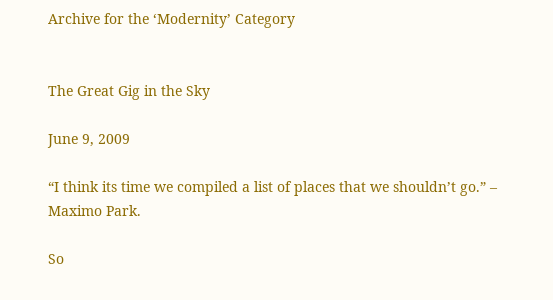Archive for the ‘Modernity’ Category


The Great Gig in the Sky

June 9, 2009

“I think its time we compiled a list of places that we shouldn’t go.” – Maximo Park.

So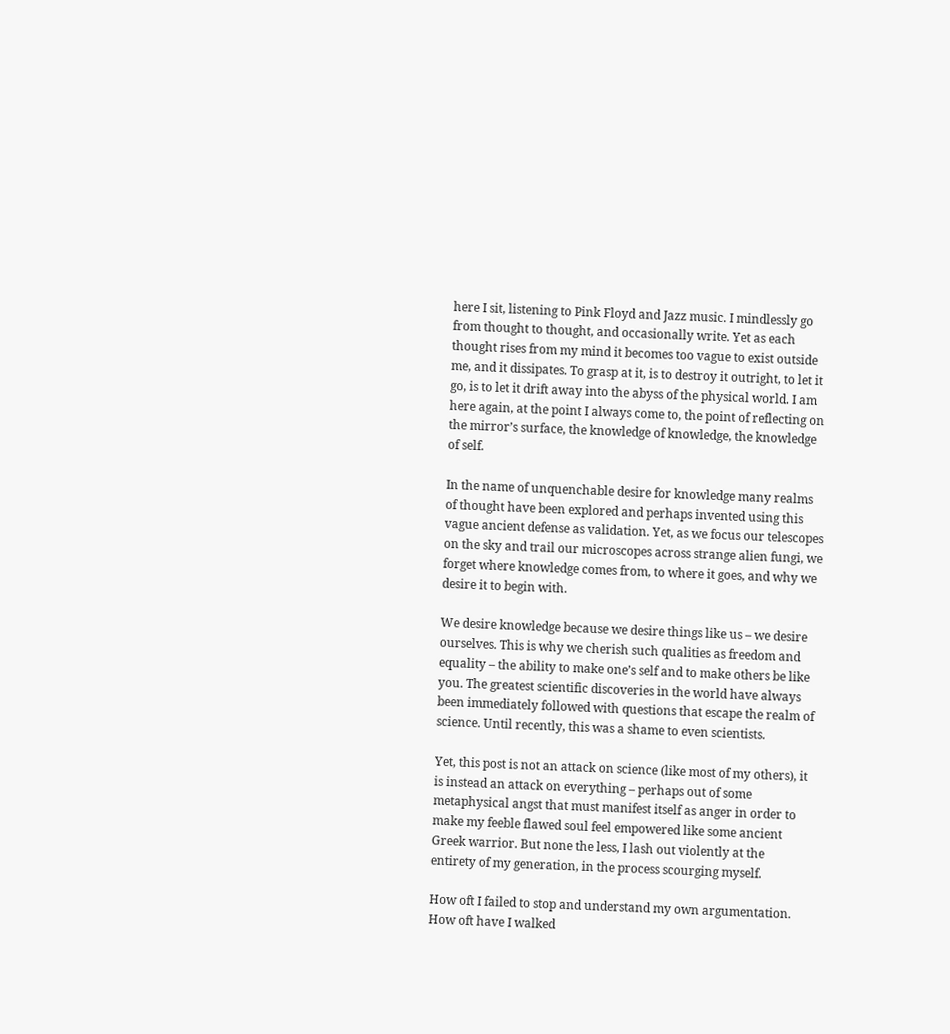here I sit, listening to Pink Floyd and Jazz music. I mindlessly go from thought to thought, and occasionally write. Yet as each thought rises from my mind it becomes too vague to exist outside me, and it dissipates. To grasp at it, is to destroy it outright, to let it go, is to let it drift away into the abyss of the physical world. I am here again, at the point I always come to, the point of reflecting on the mirror’s surface, the knowledge of knowledge, the knowledge of self.

In the name of unquenchable desire for knowledge many realms of thought have been explored and perhaps invented using this vague ancient defense as validation. Yet, as we focus our telescopes on the sky and trail our microscopes across strange alien fungi, we forget where knowledge comes from, to where it goes, and why we desire it to begin with.

We desire knowledge because we desire things like us – we desire ourselves. This is why we cherish such qualities as freedom and equality – the ability to make one’s self and to make others be like you. The greatest scientific discoveries in the world have always been immediately followed with questions that escape the realm of science. Until recently, this was a shame to even scientists.

Yet, this post is not an attack on science (like most of my others), it is instead an attack on everything – perhaps out of some metaphysical angst that must manifest itself as anger in order to make my feeble flawed soul feel empowered like some ancient Greek warrior. But none the less, I lash out violently at the entirety of my generation, in the process scourging myself.

How oft I failed to stop and understand my own argumentation. How oft have I walked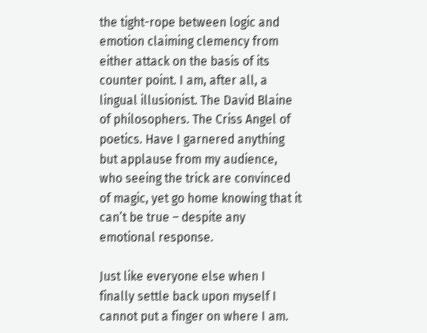the tight-rope between logic and emotion claiming clemency from either attack on the basis of its counter point. I am, after all, a lingual illusionist. The David Blaine of philosophers. The Criss Angel of poetics. Have I garnered anything but applause from my audience, who seeing the trick are convinced of magic, yet go home knowing that it can’t be true – despite any emotional response.

Just like everyone else when I finally settle back upon myself I cannot put a finger on where I am.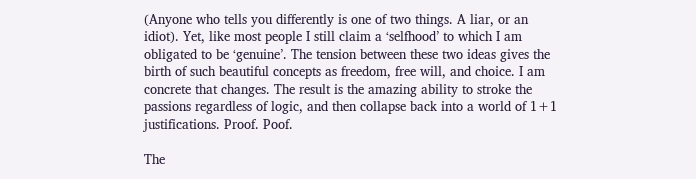(Anyone who tells you differently is one of two things. A liar, or an idiot). Yet, like most people I still claim a ‘selfhood’ to which I am obligated to be ‘genuine’. The tension between these two ideas gives the birth of such beautiful concepts as freedom, free will, and choice. I am concrete that changes. The result is the amazing ability to stroke the passions regardless of logic, and then collapse back into a world of 1+1 justifications. Proof. Poof.

The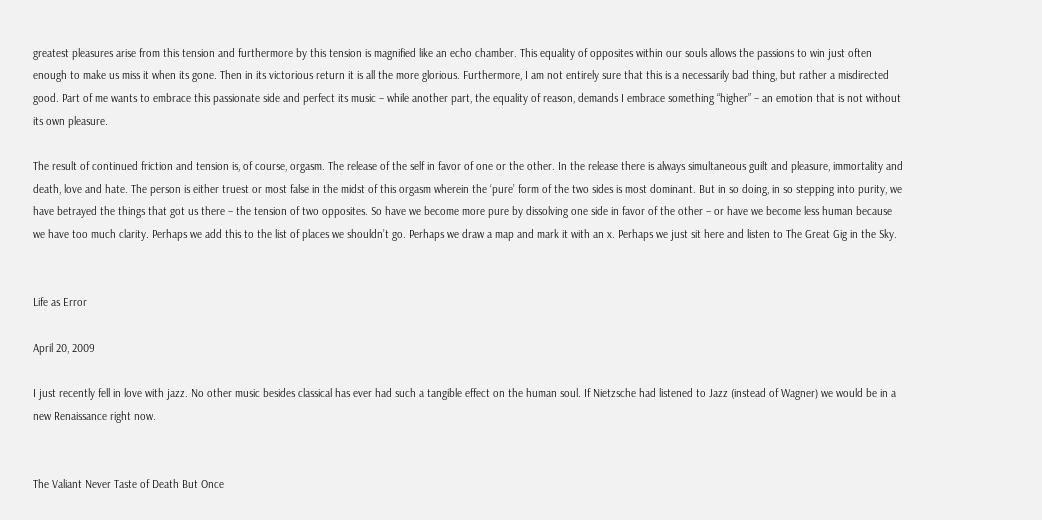greatest pleasures arise from this tension and furthermore by this tension is magnified like an echo chamber. This equality of opposites within our souls allows the passions to win just often enough to make us miss it when its gone. Then in its victorious return it is all the more glorious. Furthermore, I am not entirely sure that this is a necessarily bad thing, but rather a misdirected good. Part of me wants to embrace this passionate side and perfect its music – while another part, the equality of reason, demands I embrace something “higher” – an emotion that is not without its own pleasure.

The result of continued friction and tension is, of course, orgasm. The release of the self in favor of one or the other. In the release there is always simultaneous guilt and pleasure, immortality and death, love and hate. The person is either truest or most false in the midst of this orgasm wherein the ‘pure’ form of the two sides is most dominant. But in so doing, in so stepping into purity, we have betrayed the things that got us there – the tension of two opposites. So have we become more pure by dissolving one side in favor of the other – or have we become less human because we have too much clarity. Perhaps we add this to the list of places we shouldn’t go. Perhaps we draw a map and mark it with an x. Perhaps we just sit here and listen to The Great Gig in the Sky.


Life as Error

April 20, 2009

I just recently fell in love with jazz. No other music besides classical has ever had such a tangible effect on the human soul. If Nietzsche had listened to Jazz (instead of Wagner) we would be in a new Renaissance right now.


The Valiant Never Taste of Death But Once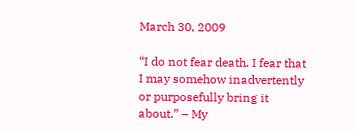March 30, 2009

“I do not fear death. I fear that I may somehow inadvertently or purposefully bring it about.” – My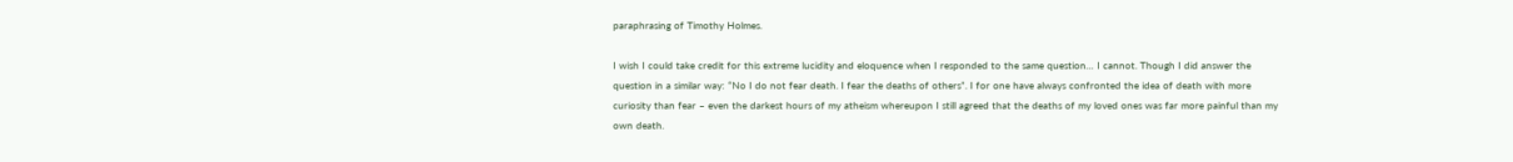paraphrasing of Timothy Holmes.

I wish I could take credit for this extreme lucidity and eloquence when I responded to the same question… I cannot. Though I did answer the question in a similar way: “No I do not fear death. I fear the deaths of others”. I for one have always confronted the idea of death with more curiosity than fear – even the darkest hours of my atheism whereupon I still agreed that the deaths of my loved ones was far more painful than my own death.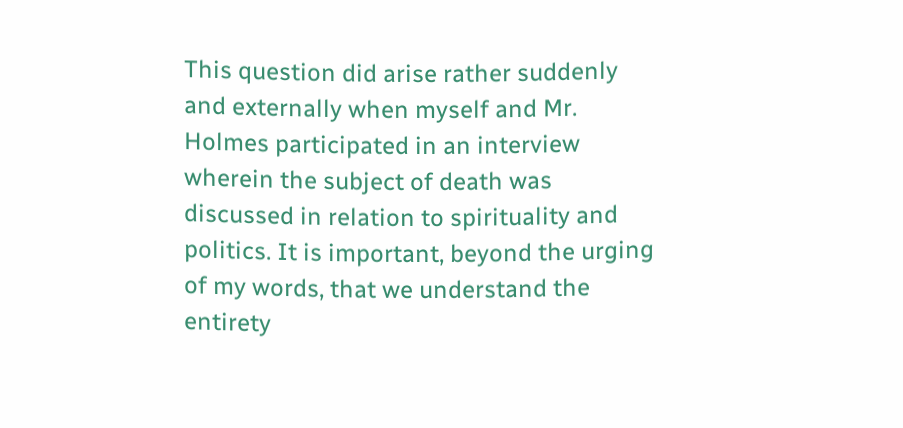This question did arise rather suddenly and externally when myself and Mr. Holmes participated in an interview wherein the subject of death was discussed in relation to spirituality and politics. It is important, beyond the urging of my words, that we understand the entirety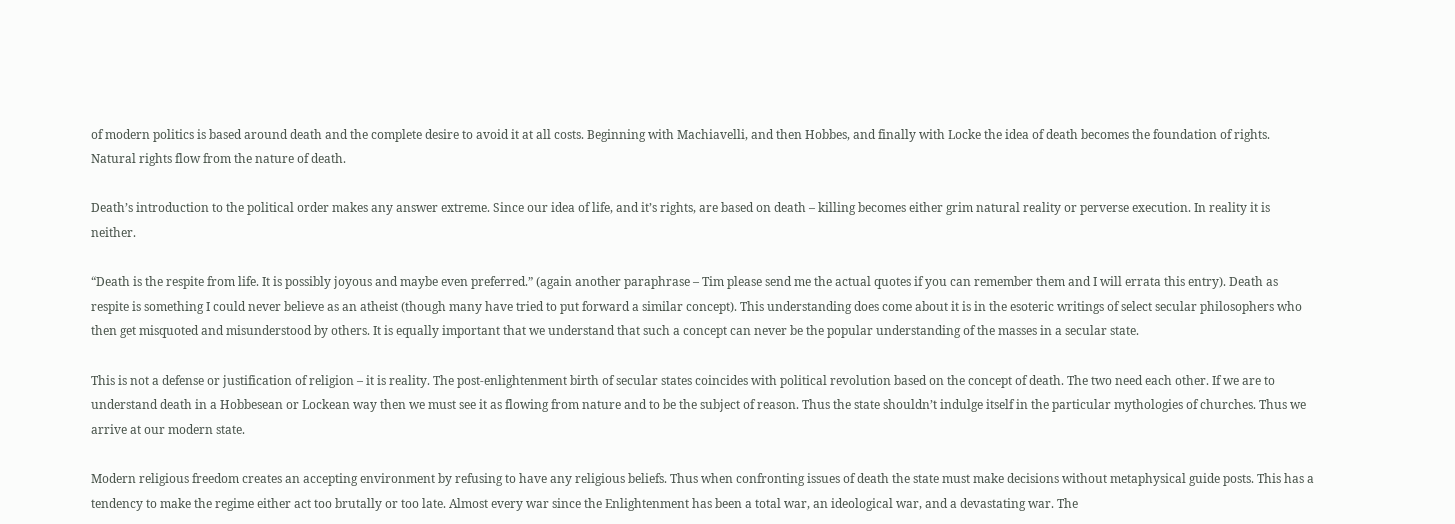of modern politics is based around death and the complete desire to avoid it at all costs. Beginning with Machiavelli, and then Hobbes, and finally with Locke the idea of death becomes the foundation of rights. Natural rights flow from the nature of death.

Death’s introduction to the political order makes any answer extreme. Since our idea of life, and it’s rights, are based on death – killing becomes either grim natural reality or perverse execution. In reality it is neither.

“Death is the respite from life. It is possibly joyous and maybe even preferred.” (again another paraphrase – Tim please send me the actual quotes if you can remember them and I will errata this entry). Death as respite is something I could never believe as an atheist (though many have tried to put forward a similar concept). This understanding does come about it is in the esoteric writings of select secular philosophers who then get misquoted and misunderstood by others. It is equally important that we understand that such a concept can never be the popular understanding of the masses in a secular state.

This is not a defense or justification of religion – it is reality. The post-enlightenment birth of secular states coincides with political revolution based on the concept of death. The two need each other. If we are to understand death in a Hobbesean or Lockean way then we must see it as flowing from nature and to be the subject of reason. Thus the state shouldn’t indulge itself in the particular mythologies of churches. Thus we arrive at our modern state.

Modern religious freedom creates an accepting environment by refusing to have any religious beliefs. Thus when confronting issues of death the state must make decisions without metaphysical guide posts. This has a tendency to make the regime either act too brutally or too late. Almost every war since the Enlightenment has been a total war, an ideological war, and a devastating war. The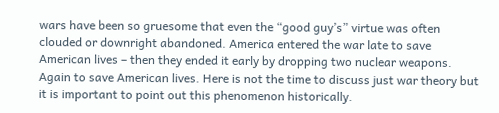wars have been so gruesome that even the “good guy’s” virtue was often clouded or downright abandoned. America entered the war late to save American lives – then they ended it early by dropping two nuclear weapons. Again to save American lives. Here is not the time to discuss just war theory but it is important to point out this phenomenon historically.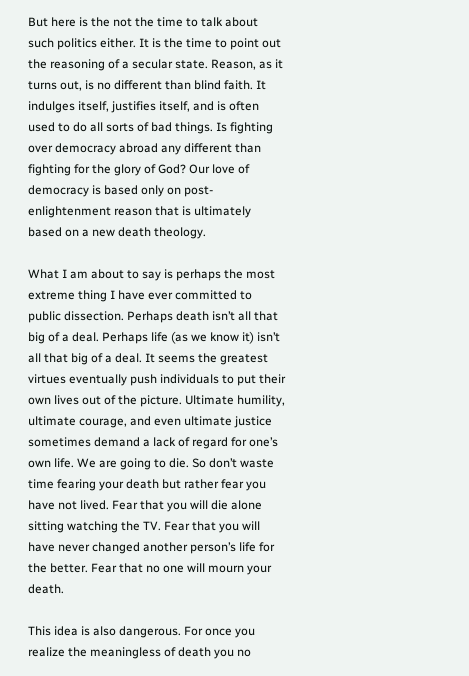But here is the not the time to talk about such politics either. It is the time to point out the reasoning of a secular state. Reason, as it turns out, is no different than blind faith. It indulges itself, justifies itself, and is often used to do all sorts of bad things. Is fighting over democracy abroad any different than fighting for the glory of God? Our love of democracy is based only on post-enlightenment reason that is ultimately based on a new death theology.

What I am about to say is perhaps the most extreme thing I have ever committed to public dissection. Perhaps death isn’t all that big of a deal. Perhaps life (as we know it) isn’t all that big of a deal. It seems the greatest virtues eventually push individuals to put their own lives out of the picture. Ultimate humility, ultimate courage, and even ultimate justice sometimes demand a lack of regard for one’s own life. We are going to die. So don’t waste time fearing your death but rather fear you have not lived. Fear that you will die alone sitting watching the TV. Fear that you will have never changed another person’s life for the better. Fear that no one will mourn your death.

This idea is also dangerous. For once you realize the meaningless of death you no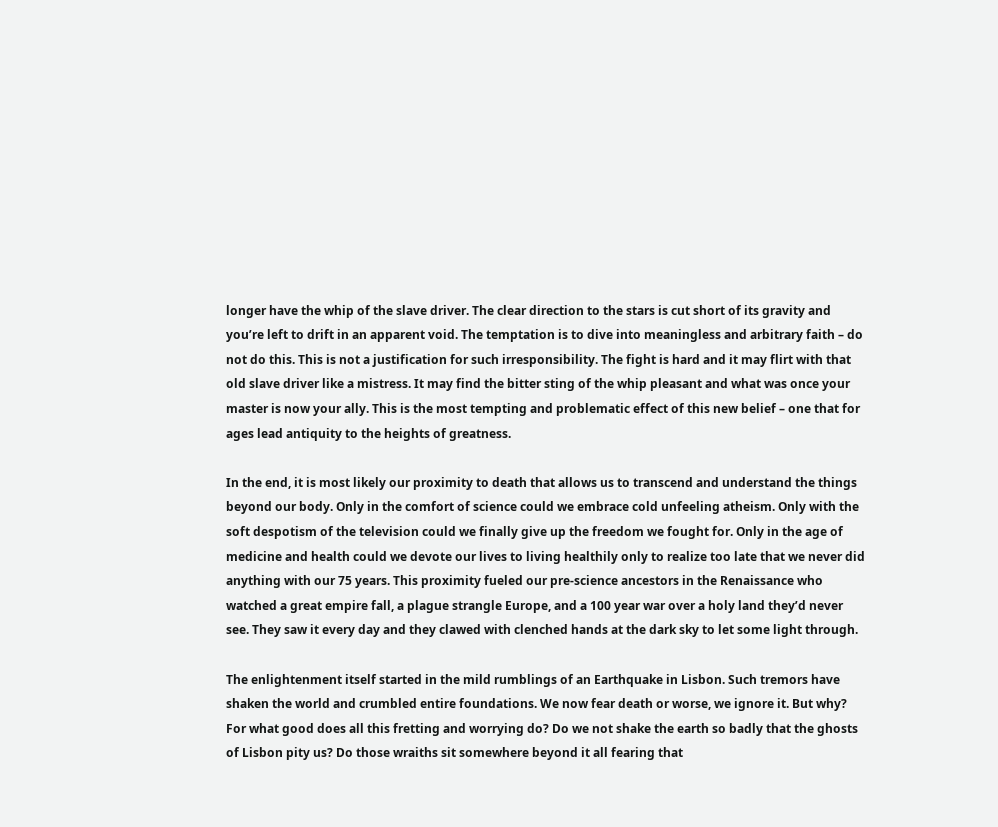longer have the whip of the slave driver. The clear direction to the stars is cut short of its gravity and you’re left to drift in an apparent void. The temptation is to dive into meaningless and arbitrary faith – do not do this. This is not a justification for such irresponsibility. The fight is hard and it may flirt with that old slave driver like a mistress. It may find the bitter sting of the whip pleasant and what was once your master is now your ally. This is the most tempting and problematic effect of this new belief – one that for ages lead antiquity to the heights of greatness.

In the end, it is most likely our proximity to death that allows us to transcend and understand the things beyond our body. Only in the comfort of science could we embrace cold unfeeling atheism. Only with the soft despotism of the television could we finally give up the freedom we fought for. Only in the age of medicine and health could we devote our lives to living healthily only to realize too late that we never did anything with our 75 years. This proximity fueled our pre-science ancestors in the Renaissance who watched a great empire fall, a plague strangle Europe, and a 100 year war over a holy land they’d never see. They saw it every day and they clawed with clenched hands at the dark sky to let some light through.

The enlightenment itself started in the mild rumblings of an Earthquake in Lisbon. Such tremors have shaken the world and crumbled entire foundations. We now fear death or worse, we ignore it. But why? For what good does all this fretting and worrying do? Do we not shake the earth so badly that the ghosts of Lisbon pity us? Do those wraiths sit somewhere beyond it all fearing that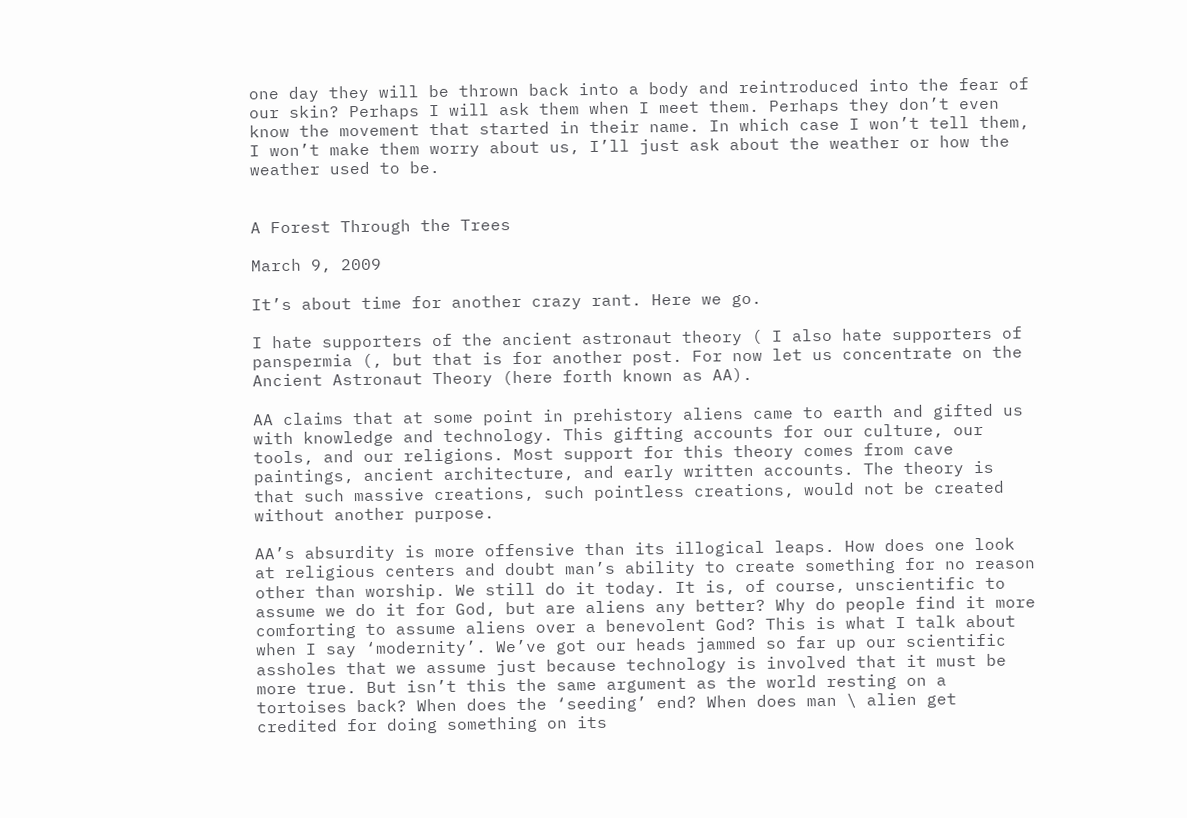one day they will be thrown back into a body and reintroduced into the fear of our skin? Perhaps I will ask them when I meet them. Perhaps they don’t even know the movement that started in their name. In which case I won’t tell them, I won’t make them worry about us, I’ll just ask about the weather or how the weather used to be.


A Forest Through the Trees

March 9, 2009

It’s about time for another crazy rant. Here we go.

I hate supporters of the ancient astronaut theory ( I also hate supporters of panspermia (, but that is for another post. For now let us concentrate on the Ancient Astronaut Theory (here forth known as AA).

AA claims that at some point in prehistory aliens came to earth and gifted us with knowledge and technology. This gifting accounts for our culture, our tools, and our religions. Most support for this theory comes from cave paintings, ancient architecture, and early written accounts. The theory is that such massive creations, such pointless creations, would not be created without another purpose.

AA’s absurdity is more offensive than its illogical leaps. How does one look at religious centers and doubt man’s ability to create something for no reason other than worship. We still do it today. It is, of course, unscientific to assume we do it for God, but are aliens any better? Why do people find it more comforting to assume aliens over a benevolent God? This is what I talk about when I say ‘modernity’. We’ve got our heads jammed so far up our scientific assholes that we assume just because technology is involved that it must be more true. But isn’t this the same argument as the world resting on a tortoises back? When does the ‘seeding’ end? When does man \ alien get credited for doing something on its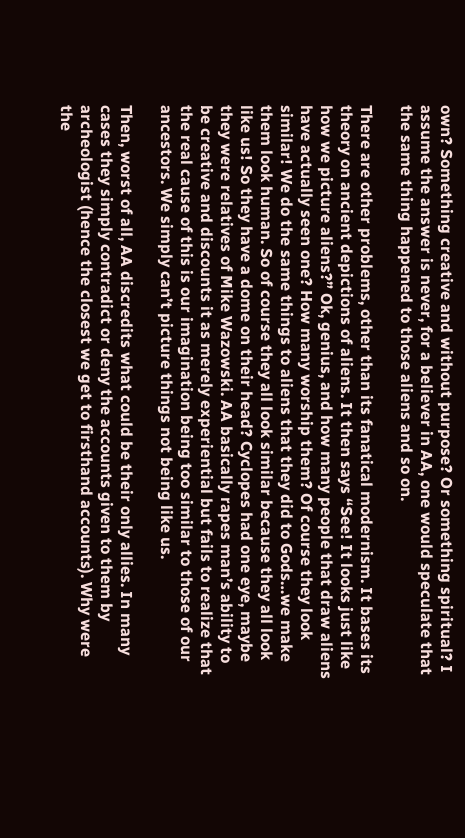own? Something creative and without purpose? Or something spiritual? I assume the answer is never, for a believer in AA, one would speculate that the same thing happened to those aliens and so on.

There are other problems, other than its fanatical modernism. It bases its theory on ancient depictions of aliens. It then says “See! It looks just like how we picture aliens?” Ok, genius, and how many people that draw aliens have actually seen one? How many worship them? Of course they look similar! We do the same things to aliens that they did to Gods…we make them look human. So of course they all look similar because they all look like us! So they have a dome on their head? Cyclopes had one eye, maybe they were relatives of Mike Wazowski. AA basically rapes man’s ability to be creative and discounts it as merely experiential but fails to realize that the real cause of this is our imagination being too similar to those of our ancestors. We simply can’t picture things not being like us.

Then, worst of all, AA discredits what could be their only allies. In many cases they simply contradict or deny the accounts given to them by archeologist (hence the closest we get to firsthand accounts). Why were the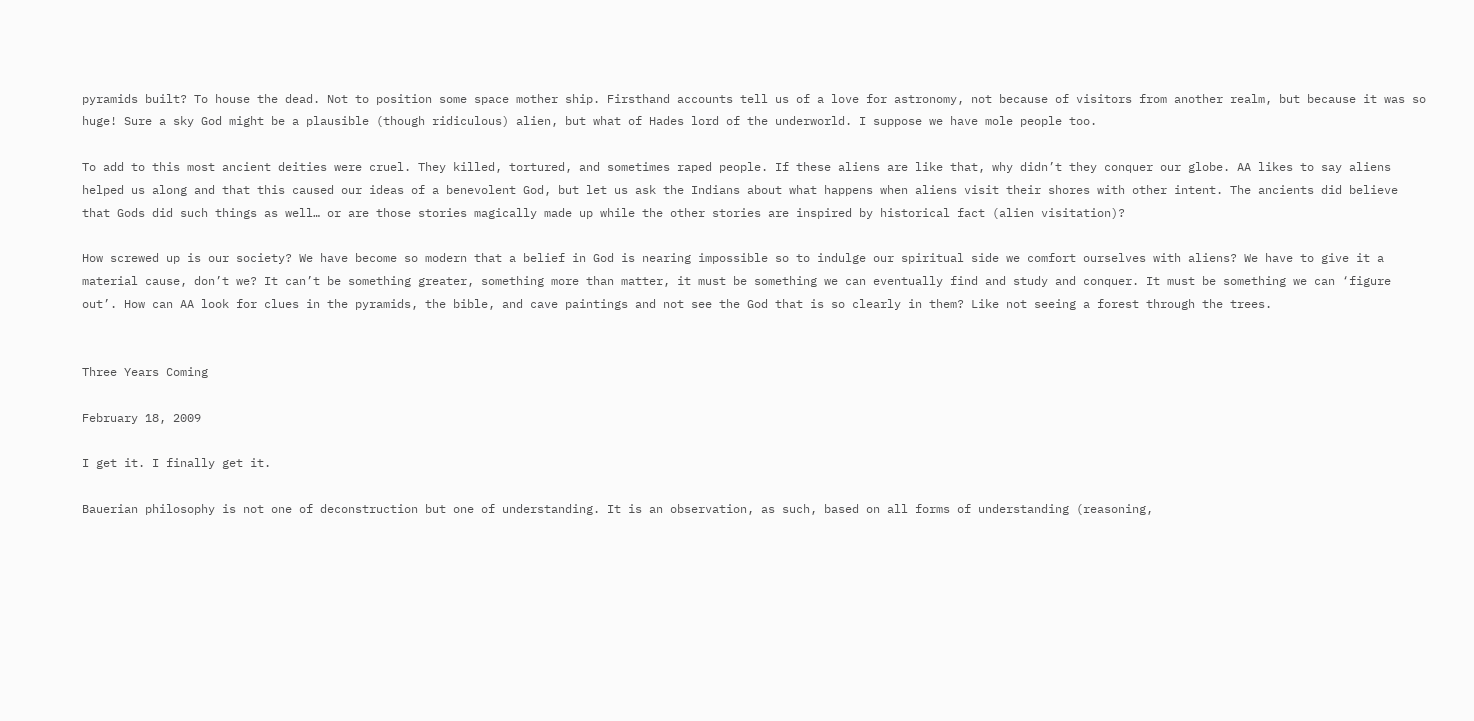pyramids built? To house the dead. Not to position some space mother ship. Firsthand accounts tell us of a love for astronomy, not because of visitors from another realm, but because it was so huge! Sure a sky God might be a plausible (though ridiculous) alien, but what of Hades lord of the underworld. I suppose we have mole people too.

To add to this most ancient deities were cruel. They killed, tortured, and sometimes raped people. If these aliens are like that, why didn’t they conquer our globe. AA likes to say aliens helped us along and that this caused our ideas of a benevolent God, but let us ask the Indians about what happens when aliens visit their shores with other intent. The ancients did believe that Gods did such things as well… or are those stories magically made up while the other stories are inspired by historical fact (alien visitation)?

How screwed up is our society? We have become so modern that a belief in God is nearing impossible so to indulge our spiritual side we comfort ourselves with aliens? We have to give it a material cause, don’t we? It can’t be something greater, something more than matter, it must be something we can eventually find and study and conquer. It must be something we can ‘figure out’. How can AA look for clues in the pyramids, the bible, and cave paintings and not see the God that is so clearly in them? Like not seeing a forest through the trees.


Three Years Coming

February 18, 2009

I get it. I finally get it.

Bauerian philosophy is not one of deconstruction but one of understanding. It is an observation, as such, based on all forms of understanding (reasoning,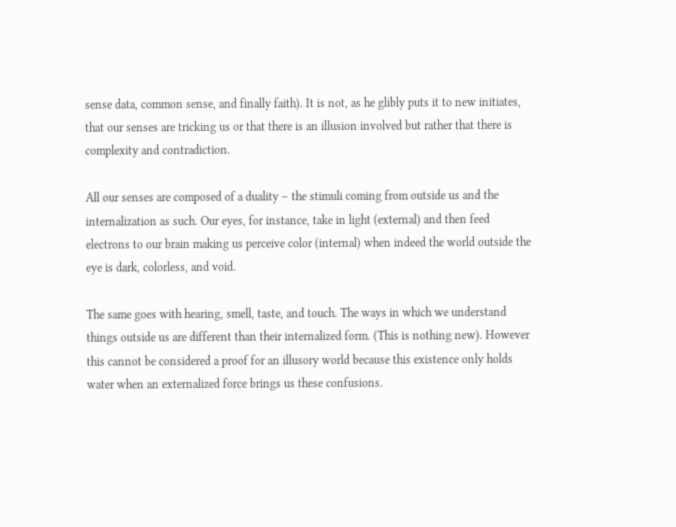sense data, common sense, and finally faith). It is not, as he glibly puts it to new initiates, that our senses are tricking us or that there is an illusion involved but rather that there is complexity and contradiction.

All our senses are composed of a duality – the stimuli coming from outside us and the internalization as such. Our eyes, for instance, take in light (external) and then feed electrons to our brain making us perceive color (internal) when indeed the world outside the eye is dark, colorless, and void.

The same goes with hearing, smell, taste, and touch. The ways in which we understand things outside us are different than their internalized form. (This is nothing new). However this cannot be considered a proof for an illusory world because this existence only holds water when an externalized force brings us these confusions.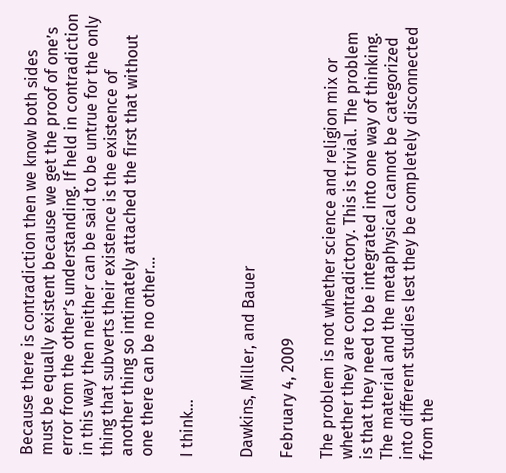Because there is contradiction then we know both sides must be equally existent because we get the proof of one’s error from the other’s understanding. If held in contradiction in this way then neither can be said to be untrue for the only thing that subverts their existence is the existence of another thing so intimately attached the first that without one there can be no other…

I think…


Dawkins, Miller, and Bauer

February 4, 2009

The problem is not whether science and religion mix or whether they are contradictory. This is trivial. The problem is that they need to be integrated into one way of thinking. The material and the metaphysical cannot be categorized into different studies lest they be completely disconnected from the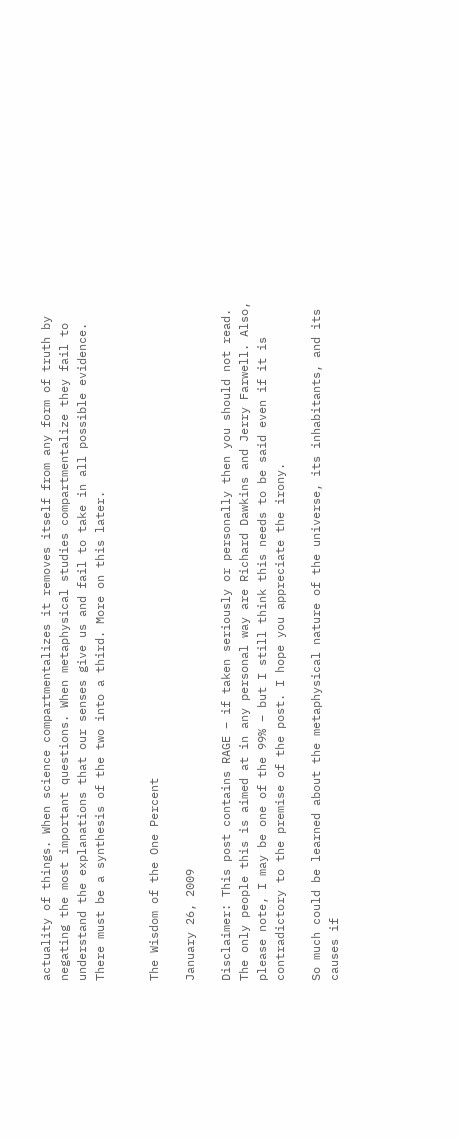actuality of things. When science compartmentalizes it removes itself from any form of truth by negating the most important questions. When metaphysical studies compartmentalize they fail to understand the explanations that our senses give us and fail to take in all possible evidence. There must be a synthesis of the two into a third. More on this later.


The Wisdom of the One Percent

January 26, 2009

Disclaimer: This post contains RAGE – if taken seriously or personally then you should not read. The only people this is aimed at in any personal way are Richard Dawkins and Jerry Farwell. Also, please note, I may be one of the 99% – but I still think this needs to be said even if it is contradictory to the premise of the post. I hope you appreciate the irony.

So much could be learned about the metaphysical nature of the universe, its inhabitants, and its causes if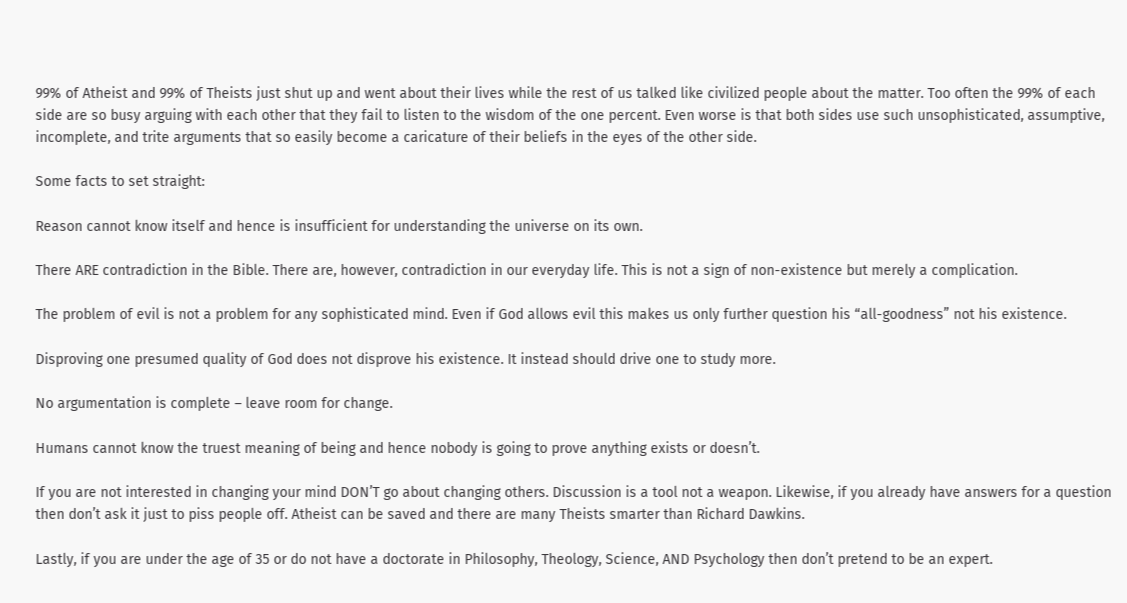99% of Atheist and 99% of Theists just shut up and went about their lives while the rest of us talked like civilized people about the matter. Too often the 99% of each side are so busy arguing with each other that they fail to listen to the wisdom of the one percent. Even worse is that both sides use such unsophisticated, assumptive, incomplete, and trite arguments that so easily become a caricature of their beliefs in the eyes of the other side.

Some facts to set straight:

Reason cannot know itself and hence is insufficient for understanding the universe on its own.

There ARE contradiction in the Bible. There are, however, contradiction in our everyday life. This is not a sign of non-existence but merely a complication.

The problem of evil is not a problem for any sophisticated mind. Even if God allows evil this makes us only further question his “all-goodness” not his existence.

Disproving one presumed quality of God does not disprove his existence. It instead should drive one to study more.

No argumentation is complete – leave room for change.

Humans cannot know the truest meaning of being and hence nobody is going to prove anything exists or doesn’t.

If you are not interested in changing your mind DON’T go about changing others. Discussion is a tool not a weapon. Likewise, if you already have answers for a question then don’t ask it just to piss people off. Atheist can be saved and there are many Theists smarter than Richard Dawkins.

Lastly, if you are under the age of 35 or do not have a doctorate in Philosophy, Theology, Science, AND Psychology then don’t pretend to be an expert.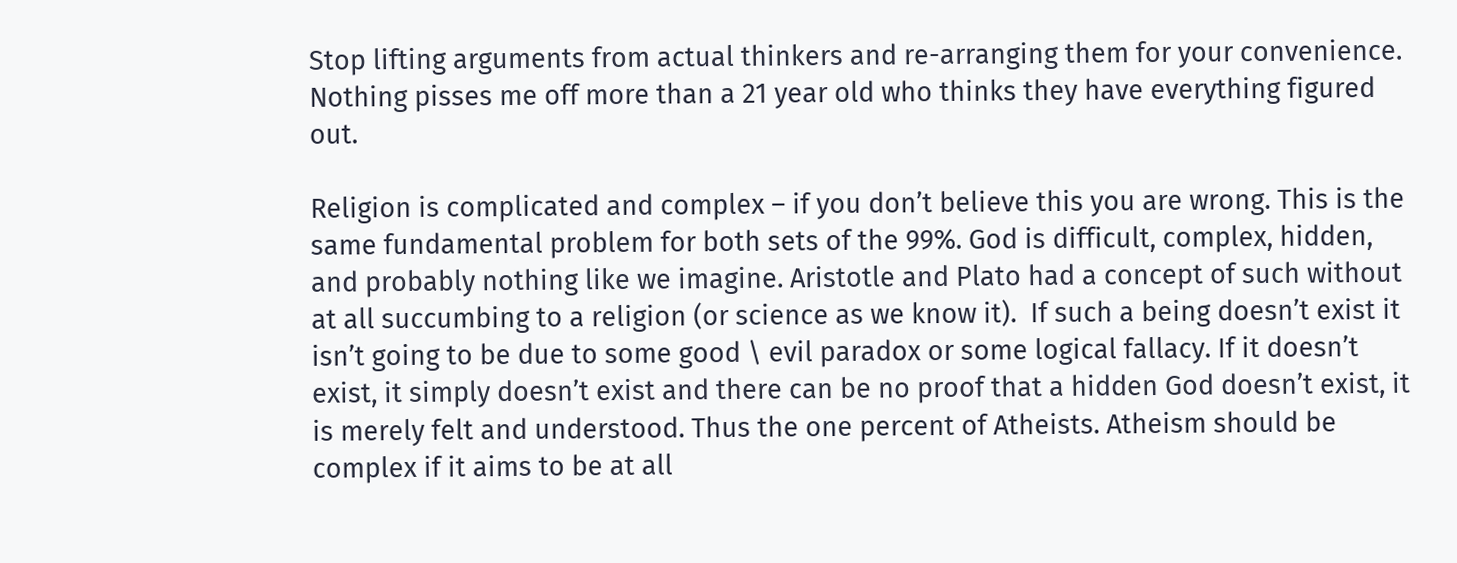Stop lifting arguments from actual thinkers and re-arranging them for your convenience. Nothing pisses me off more than a 21 year old who thinks they have everything figured out.

Religion is complicated and complex – if you don’t believe this you are wrong. This is the same fundamental problem for both sets of the 99%. God is difficult, complex, hidden, and probably nothing like we imagine. Aristotle and Plato had a concept of such without at all succumbing to a religion (or science as we know it).  If such a being doesn’t exist it isn’t going to be due to some good \ evil paradox or some logical fallacy. If it doesn’t exist, it simply doesn’t exist and there can be no proof that a hidden God doesn’t exist, it is merely felt and understood. Thus the one percent of Atheists. Atheism should be complex if it aims to be at all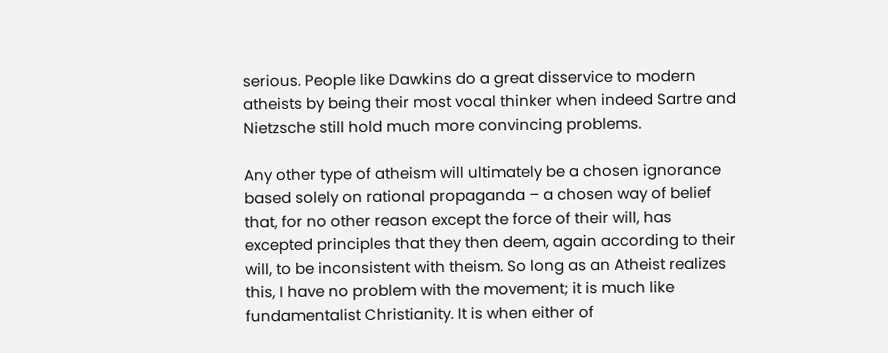serious. People like Dawkins do a great disservice to modern atheists by being their most vocal thinker when indeed Sartre and Nietzsche still hold much more convincing problems.

Any other type of atheism will ultimately be a chosen ignorance based solely on rational propaganda – a chosen way of belief that, for no other reason except the force of their will, has excepted principles that they then deem, again according to their will, to be inconsistent with theism. So long as an Atheist realizes this, I have no problem with the movement; it is much like fundamentalist Christianity. It is when either of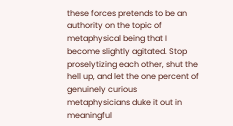these forces pretends to be an authority on the topic of metaphysical being that I become slightly agitated. Stop proselytizing each other, shut the hell up, and let the one percent of genuinely curious metaphysicians duke it out in meaningful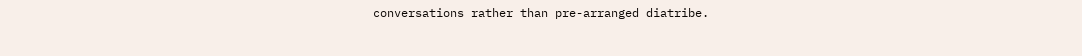conversations rather than pre-arranged diatribe.